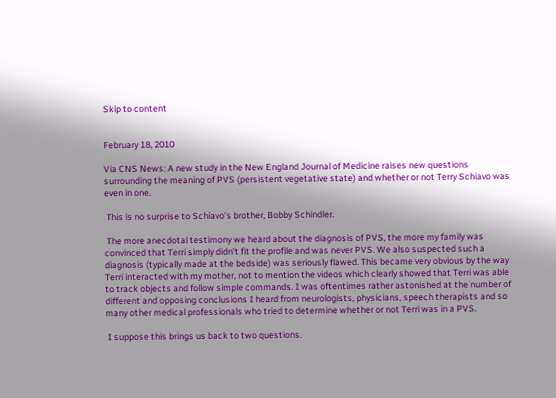Skip to content


February 18, 2010

Via CNS News: A new study in the New England Journal of Medicine raises new questions surrounding the meaning of PVS (persistent vegetative state) and whether or not Terry Schiavo was even in one.

 This is no surprise to Schiavo’s brother, Bobby Schindler.

 The more anecdotal testimony we heard about the diagnosis of PVS, the more my family was convinced that Terri simply didn’t fit the profile and was never PVS. We also suspected such a diagnosis (typically made at the bedside) was seriously flawed. This became very obvious by the way Terri interacted with my mother, not to mention the videos which clearly showed that Terri was able to track objects and follow simple commands. I was oftentimes rather astonished at the number of different and opposing conclusions I heard from neurologists, physicians, speech therapists and so many other medical professionals who tried to determine whether or not Terri was in a PVS.

 I suppose this brings us back to two questions.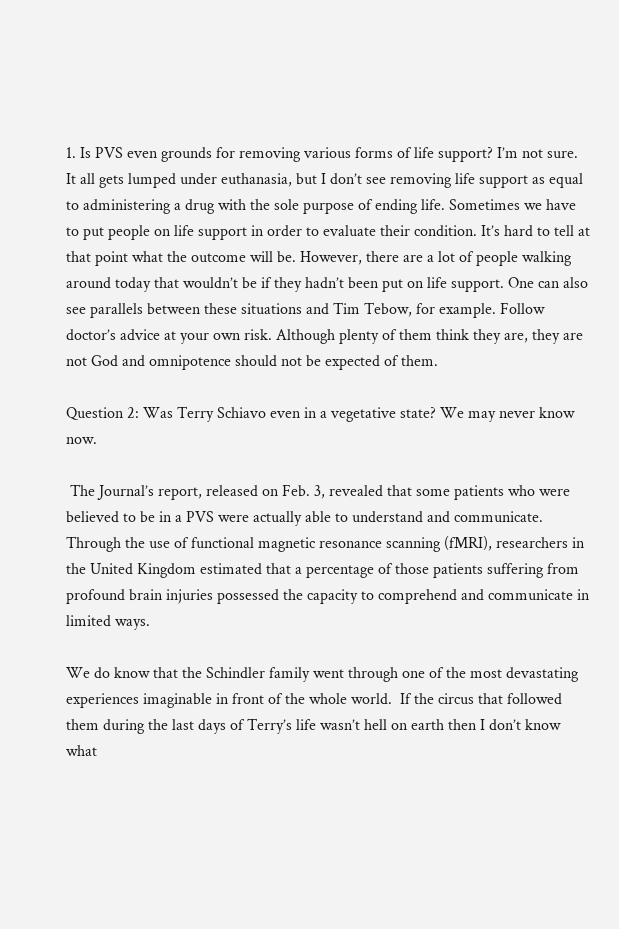1. Is PVS even grounds for removing various forms of life support? I’m not sure.  It all gets lumped under euthanasia, but I don’t see removing life support as equal to administering a drug with the sole purpose of ending life. Sometimes we have to put people on life support in order to evaluate their condition. It’s hard to tell at that point what the outcome will be. However, there are a lot of people walking around today that wouldn’t be if they hadn’t been put on life support. One can also see parallels between these situations and Tim Tebow, for example. Follow doctor’s advice at your own risk. Although plenty of them think they are, they are not God and omnipotence should not be expected of them.

Question 2: Was Terry Schiavo even in a vegetative state? We may never know now.

 The Journal’s report, released on Feb. 3, revealed that some patients who were believed to be in a PVS were actually able to understand and communicate. Through the use of functional magnetic resonance scanning (fMRI), researchers in the United Kingdom estimated that a percentage of those patients suffering from profound brain injuries possessed the capacity to comprehend and communicate in limited ways.

We do know that the Schindler family went through one of the most devastating experiences imaginable in front of the whole world.  If the circus that followed them during the last days of Terry’s life wasn’t hell on earth then I don’t know what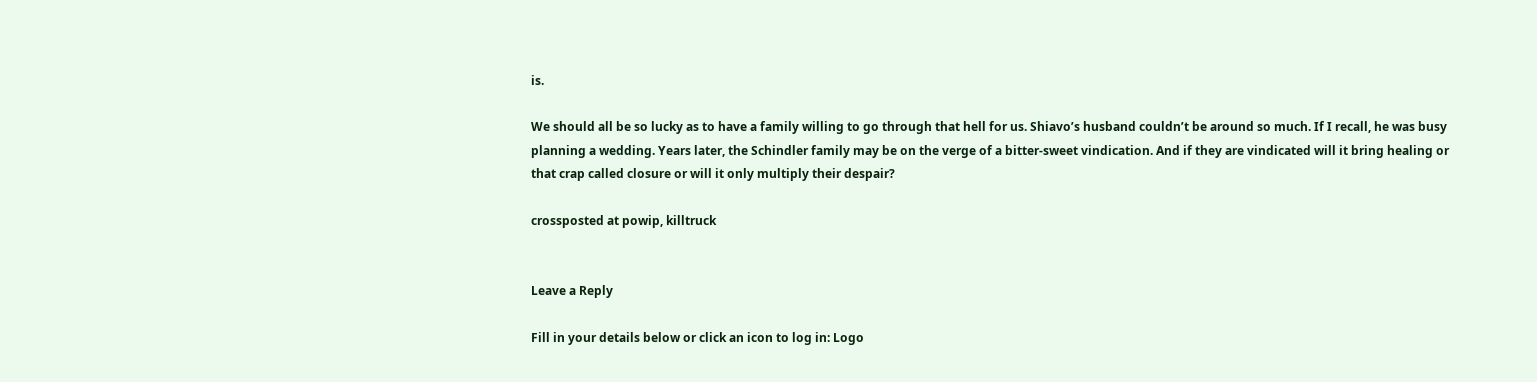is.

We should all be so lucky as to have a family willing to go through that hell for us. Shiavo’s husband couldn’t be around so much. If I recall, he was busy planning a wedding. Years later, the Schindler family may be on the verge of a bitter-sweet vindication. And if they are vindicated will it bring healing or that crap called closure or will it only multiply their despair?

crossposted at powip, killtruck


Leave a Reply

Fill in your details below or click an icon to log in: Logo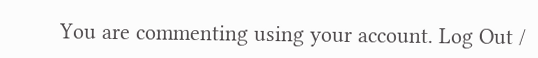You are commenting using your account. Log Out /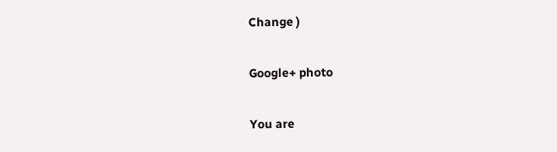Change )

Google+ photo

You are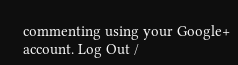commenting using your Google+ account. Log Out /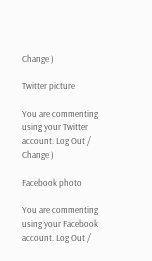Change )

Twitter picture

You are commenting using your Twitter account. Log Out /  Change )

Facebook photo

You are commenting using your Facebook account. Log Out /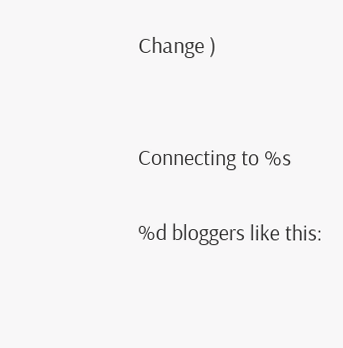Change )


Connecting to %s

%d bloggers like this: